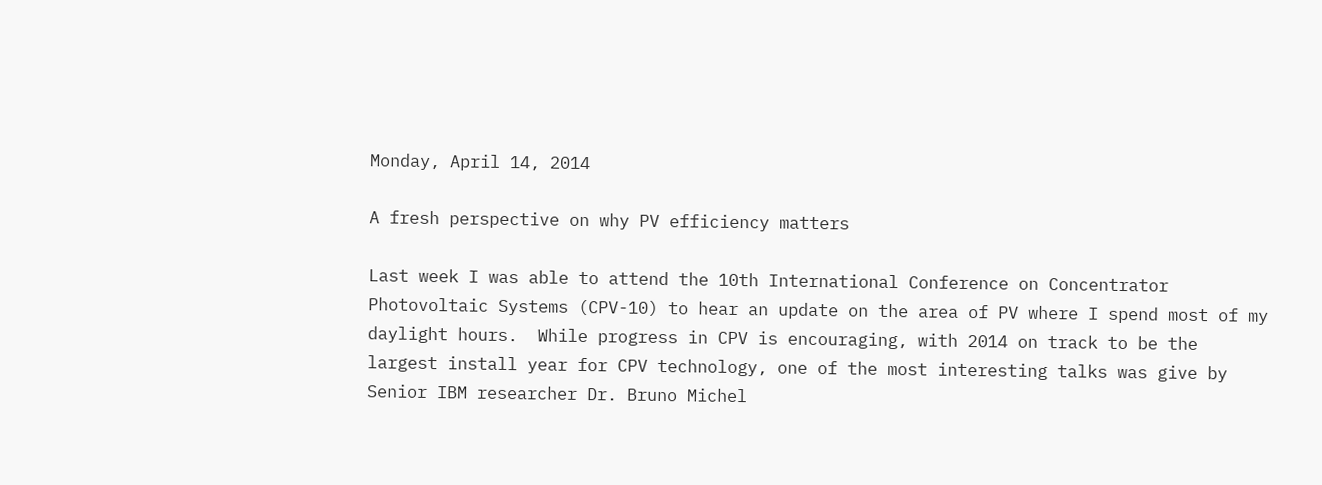Monday, April 14, 2014

A fresh perspective on why PV efficiency matters

Last week I was able to attend the 10th International Conference on Concentrator Photovoltaic Systems (CPV-10) to hear an update on the area of PV where I spend most of my daylight hours.  While progress in CPV is encouraging, with 2014 on track to be the largest install year for CPV technology, one of the most interesting talks was give by Senior IBM researcher Dr. Bruno Michel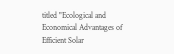titled "Ecological and Economical Advantages of Efficient Solar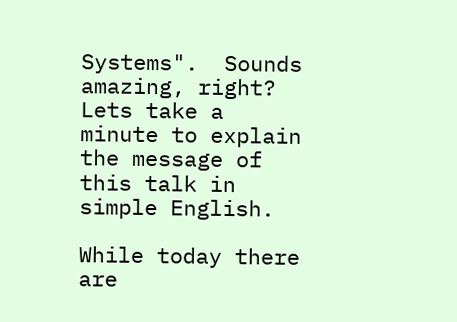Systems".  Sounds amazing, right?  Lets take a minute to explain the message of this talk in simple English.

While today there are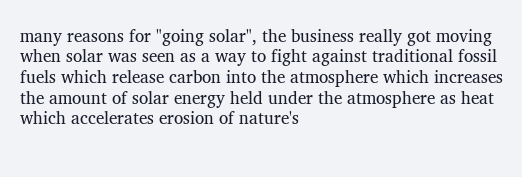many reasons for "going solar", the business really got moving when solar was seen as a way to fight against traditional fossil fuels which release carbon into the atmosphere which increases the amount of solar energy held under the atmosphere as heat which accelerates erosion of nature's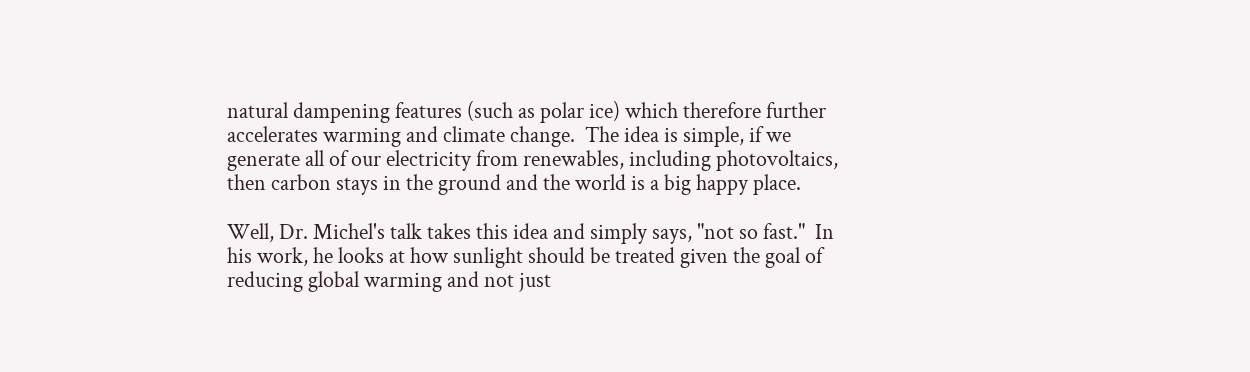natural dampening features (such as polar ice) which therefore further accelerates warming and climate change.  The idea is simple, if we generate all of our electricity from renewables, including photovoltaics, then carbon stays in the ground and the world is a big happy place.

Well, Dr. Michel's talk takes this idea and simply says, "not so fast."  In his work, he looks at how sunlight should be treated given the goal of reducing global warming and not just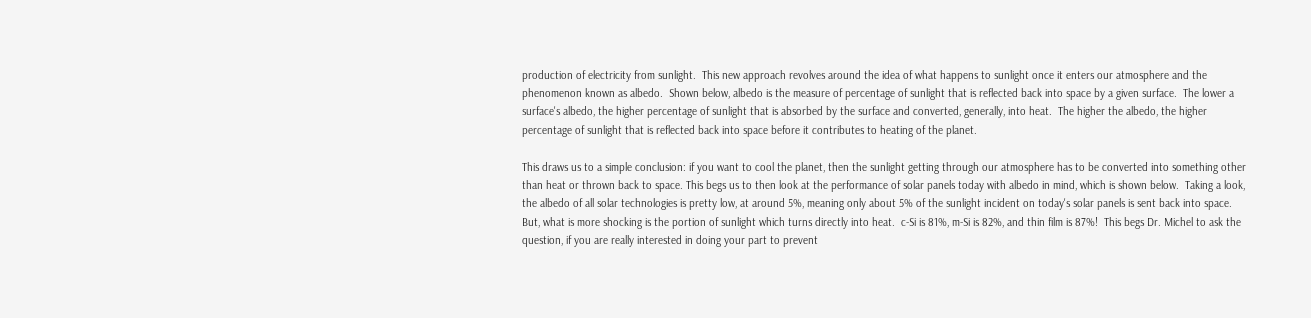production of electricity from sunlight.  This new approach revolves around the idea of what happens to sunlight once it enters our atmosphere and the phenomenon known as albedo.  Shown below, albedo is the measure of percentage of sunlight that is reflected back into space by a given surface.  The lower a surface's albedo, the higher percentage of sunlight that is absorbed by the surface and converted, generally, into heat.  The higher the albedo, the higher percentage of sunlight that is reflected back into space before it contributes to heating of the planet.

This draws us to a simple conclusion: if you want to cool the planet, then the sunlight getting through our atmosphere has to be converted into something other than heat or thrown back to space. This begs us to then look at the performance of solar panels today with albedo in mind, which is shown below.  Taking a look, the albedo of all solar technologies is pretty low, at around 5%, meaning only about 5% of the sunlight incident on today's solar panels is sent back into space.  But, what is more shocking is the portion of sunlight which turns directly into heat.  c-Si is 81%, m-Si is 82%, and thin film is 87%!  This begs Dr. Michel to ask the question, if you are really interested in doing your part to prevent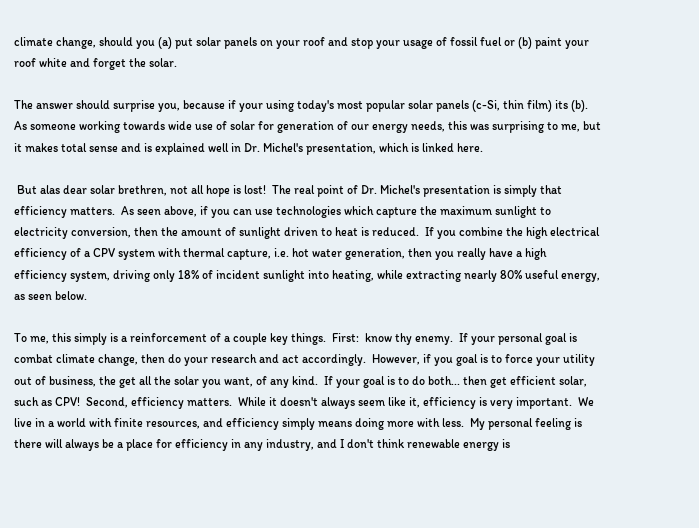climate change, should you (a) put solar panels on your roof and stop your usage of fossil fuel or (b) paint your roof white and forget the solar.

The answer should surprise you, because if your using today's most popular solar panels (c-Si, thin film) its (b).  As someone working towards wide use of solar for generation of our energy needs, this was surprising to me, but it makes total sense and is explained well in Dr. Michel's presentation, which is linked here.

 But alas dear solar brethren, not all hope is lost!  The real point of Dr. Michel's presentation is simply that efficiency matters.  As seen above, if you can use technologies which capture the maximum sunlight to electricity conversion, then the amount of sunlight driven to heat is reduced.  If you combine the high electrical efficiency of a CPV system with thermal capture, i.e. hot water generation, then you really have a high efficiency system, driving only 18% of incident sunlight into heating, while extracting nearly 80% useful energy, as seen below.

To me, this simply is a reinforcement of a couple key things.  First:  know thy enemy.  If your personal goal is combat climate change, then do your research and act accordingly.  However, if you goal is to force your utility out of business, the get all the solar you want, of any kind.  If your goal is to do both... then get efficient solar, such as CPV!  Second, efficiency matters.  While it doesn't always seem like it, efficiency is very important.  We live in a world with finite resources, and efficiency simply means doing more with less.  My personal feeling is there will always be a place for efficiency in any industry, and I don't think renewable energy is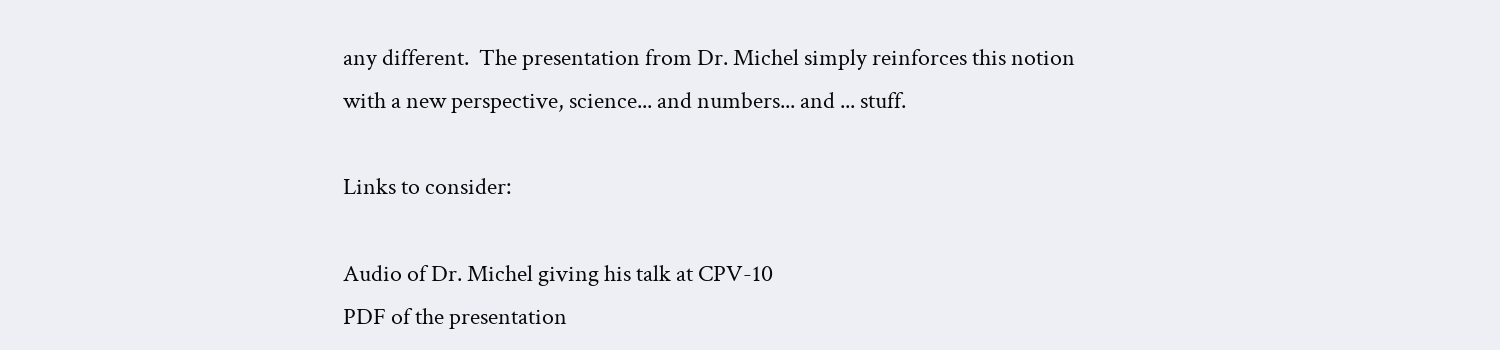any different.  The presentation from Dr. Michel simply reinforces this notion with a new perspective, science... and numbers... and ... stuff.

Links to consider:

Audio of Dr. Michel giving his talk at CPV-10
PDF of the presentation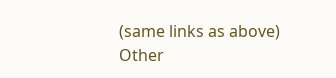(same links as above)
Other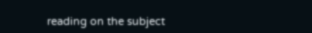reading on the subject